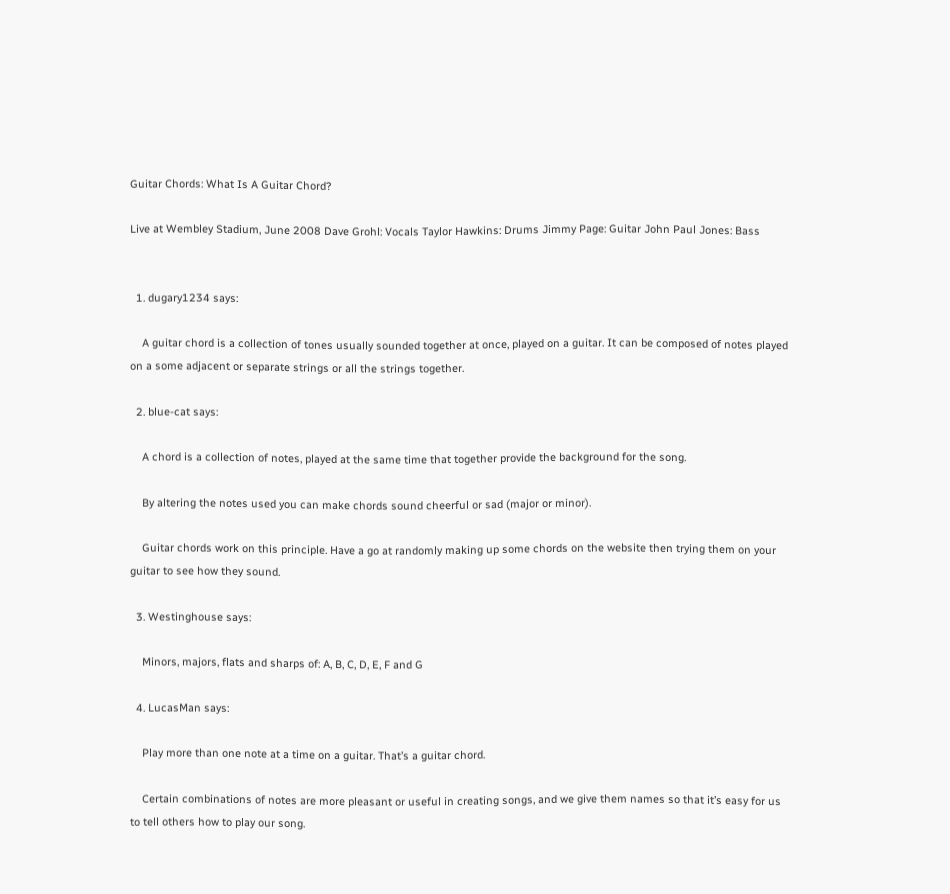Guitar Chords: What Is A Guitar Chord?

Live at Wembley Stadium, June 2008 Dave Grohl: Vocals Taylor Hawkins: Drums Jimmy Page: Guitar John Paul Jones: Bass


  1. dugary1234 says:

    A guitar chord is a collection of tones usually sounded together at once, played on a guitar. It can be composed of notes played on a some adjacent or separate strings or all the strings together.

  2. blue-cat says:

    A chord is a collection of notes, played at the same time that together provide the background for the song.

    By altering the notes used you can make chords sound cheerful or sad (major or minor).

    Guitar chords work on this principle. Have a go at randomly making up some chords on the website then trying them on your guitar to see how they sound.

  3. Westinghouse says:

    Minors, majors, flats and sharps of: A, B, C, D, E, F and G

  4. LucasMan says:

    Play more than one note at a time on a guitar. That’s a guitar chord.

    Certain combinations of notes are more pleasant or useful in creating songs, and we give them names so that it’s easy for us to tell others how to play our song.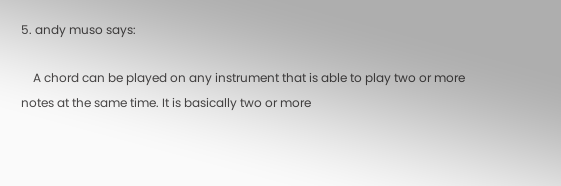5. andy muso says:

    A chord can be played on any instrument that is able to play two or more notes at the same time. It is basically two or more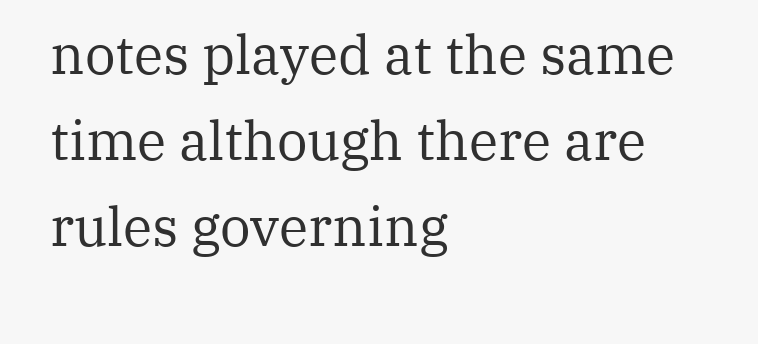notes played at the same time although there are rules governing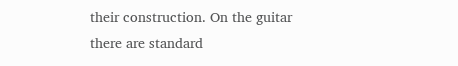their construction. On the guitar there are standard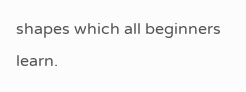shapes which all beginners learn.